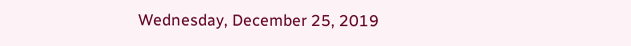Wednesday, December 25, 2019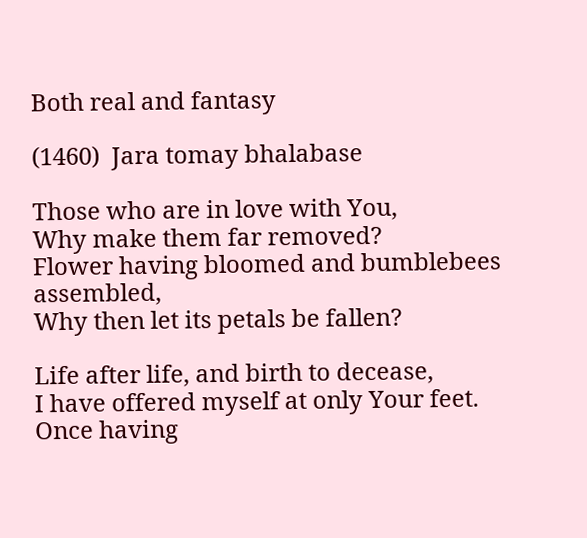Both real and fantasy

(1460)  Jara tomay bhalabase

Those who are in love with You,
Why make them far removed?
Flower having bloomed and bumblebees assembled,
Why then let its petals be fallen?

Life after life, and birth to decease,
I have offered myself at only Your feet.
Once having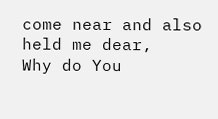come near and also held me dear,
Why do You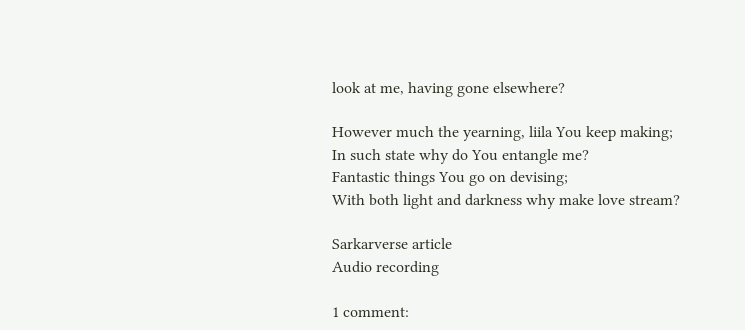look at me, having gone elsewhere?

However much the yearning, liila You keep making;
In such state why do You entangle me?
Fantastic things You go on devising;
With both light and darkness why make love stream?

Sarkarverse article
Audio recording

1 comment: